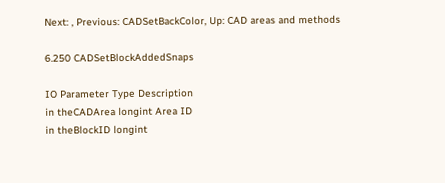Next: , Previous: CADSetBackColor, Up: CAD areas and methods

6.250 CADSetBlockAddedSnaps

IO Parameter Type Description
in theCADArea longint Area ID
in theBlockID longint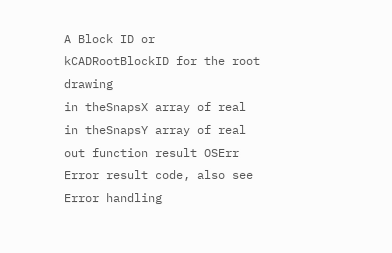A Block ID or kCADRootBlockID for the root drawing
in theSnapsX array of real
in theSnapsY array of real
out function result OSErr Error result code, also see Error handling